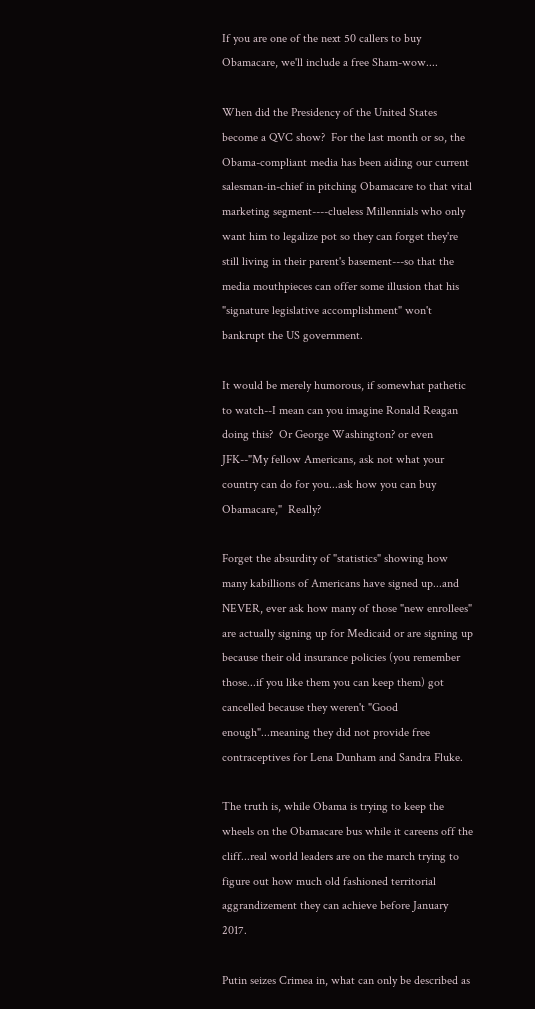If you are one of the next 50 callers to buy Obamacare, we'll include a free Sham-wow....

When did the Presidency of the United States become a QVC show?  For the last month or so, the Obama-compliant media has been aiding our current salesman-in-chief in pitching Obamacare to that vital marketing segment----clueless Millennials who only want him to legalize pot so they can forget they're still living in their parent's basement---so that the media mouthpieces can offer some illusion that his "signature legislative accomplishment" won't bankrupt the US government.

It would be merely humorous, if somewhat pathetic to watch--I mean can you imagine Ronald Reagan doing this?  Or George Washington? or even JFK--"My fellow Americans, ask not what your country can do for you...ask how you can buy Obamacare,"  Really?

Forget the absurdity of "statistics" showing how many kabillions of Americans have signed up...and NEVER, ever ask how many of those "new enrollees" are actually signing up for Medicaid or are signing up because their old insurance policies (you remember those...if you like them you can keep them) got cancelled because they weren't "Good enough"...meaning they did not provide free contraceptives for Lena Dunham and Sandra Fluke.

The truth is, while Obama is trying to keep the wheels on the Obamacare bus while it careens off the cliff...real world leaders are on the march trying to figure out how much old fashioned territorial aggrandizement they can achieve before January 2017.

Putin seizes Crimea in, what can only be described as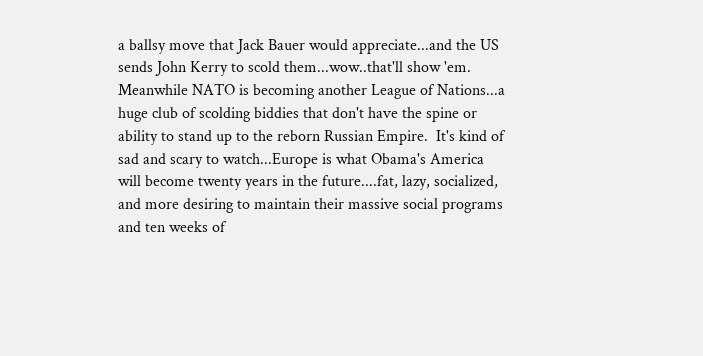a ballsy move that Jack Bauer would appreciate...and the US sends John Kerry to scold them...wow..that'll show 'em.  Meanwhile NATO is becoming another League of Nations...a huge club of scolding biddies that don't have the spine or ability to stand up to the reborn Russian Empire.  It's kind of sad and scary to watch...Europe is what Obama's America will become twenty years in the future....fat, lazy, socialized, and more desiring to maintain their massive social programs and ten weeks of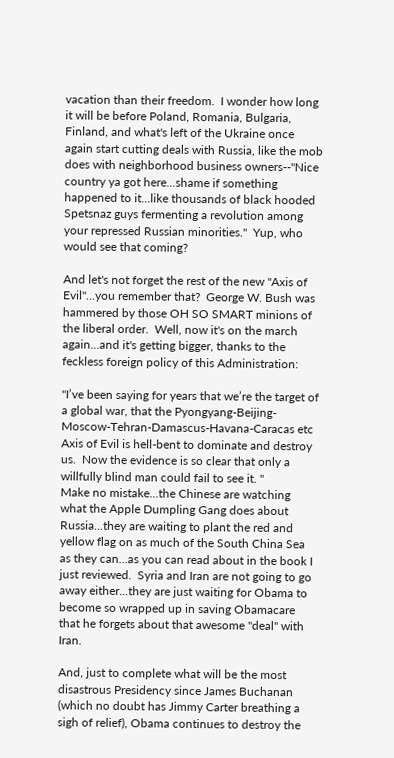vacation than their freedom.  I wonder how long it will be before Poland, Romania, Bulgaria, Finland, and what's left of the Ukraine once again start cutting deals with Russia, like the mob does with neighborhood business owners--"Nice country ya got here...shame if something happened to it...like thousands of black hooded Spetsnaz guys fermenting a revolution among your repressed Russian minorities."  Yup, who would see that coming?

And let's not forget the rest of the new "Axis of Evil"...you remember that?  George W. Bush was hammered by those OH SO SMART minions of the liberal order.  Well, now it's on the march again...and it's getting bigger, thanks to the feckless foreign policy of this Administration:

"I’ve been saying for years that we’re the target of a global war, that the Pyongyang-Beijing-Moscow-Tehran-Damascus-Havana-Caracas etc Axis of Evil is hell-bent to dominate and destroy us.  Now the evidence is so clear that only a willfully blind man could fail to see it. "
Make no mistake...the Chinese are watching what the Apple Dumpling Gang does about Russia...they are waiting to plant the red and yellow flag on as much of the South China Sea as they can...as you can read about in the book I just reviewed.  Syria and Iran are not going to go away either...they are just waiting for Obama to become so wrapped up in saving Obamacare that he forgets about that awesome "deal" with Iran.

And, just to complete what will be the most disastrous Presidency since James Buchanan (which no doubt has Jimmy Carter breathing a sigh of relief), Obama continues to destroy the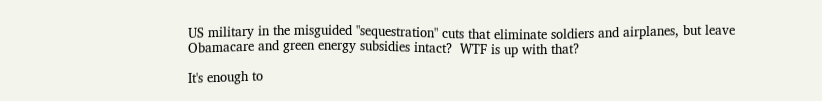US military in the misguided "sequestration" cuts that eliminate soldiers and airplanes, but leave Obamacare and green energy subsidies intact?  WTF is up with that?

It's enough to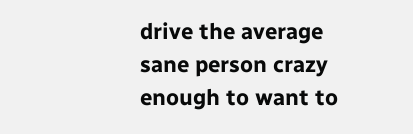drive the average sane person crazy enough to want to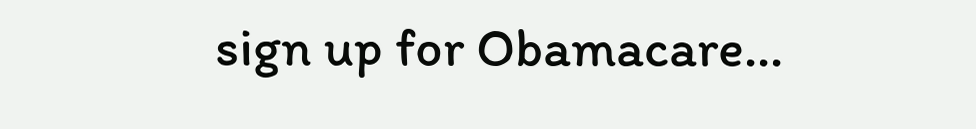sign up for Obamacare...